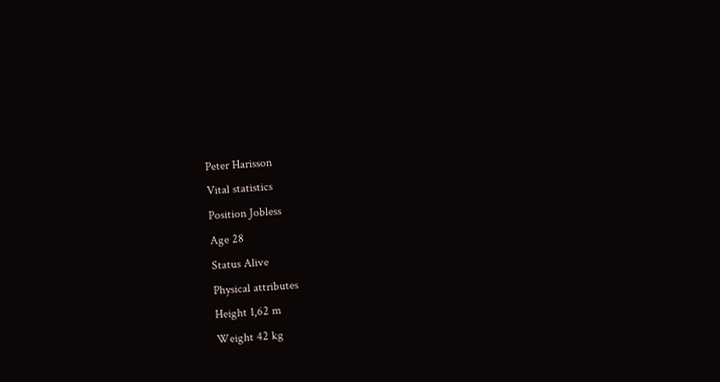Peter Harisson
Vital statistics
Position Jobless
Age 28
Status Alive
Physical attributes
Height 1,62 m
Weight 42 kg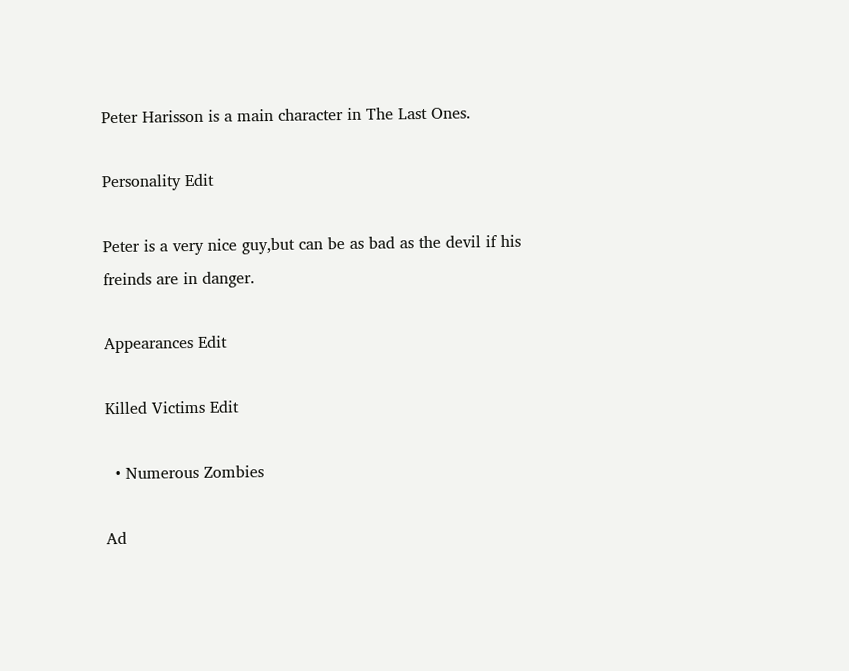Peter Harisson is a main character in The Last Ones.

Personality Edit

Peter is a very nice guy,but can be as bad as the devil if his freinds are in danger.

Appearances Edit

Killed Victims Edit

  • Numerous Zombies

Ad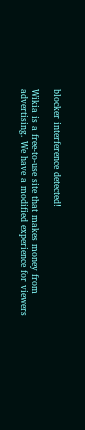blocker interference detected!

Wikia is a free-to-use site that makes money from advertising. We have a modified experience for viewers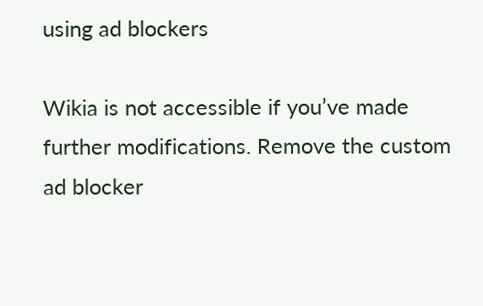using ad blockers

Wikia is not accessible if you’ve made further modifications. Remove the custom ad blocker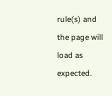rule(s) and the page will load as expected.